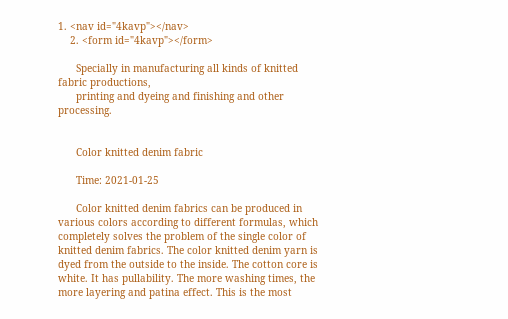1. <nav id="4kavp"></nav>
    2. <form id="4kavp"></form>

      Specially in manufacturing all kinds of knitted fabric productions,
      printing and dyeing and finishing and other processing.


      Color knitted denim fabric

      Time: 2021-01-25

      Color knitted denim fabrics can be produced in various colors according to different formulas, which completely solves the problem of the single color of knitted denim fabrics. The color knitted denim yarn is dyed from the outside to the inside. The cotton core is white. It has pullability. The more washing times, the more layering and patina effect. This is the most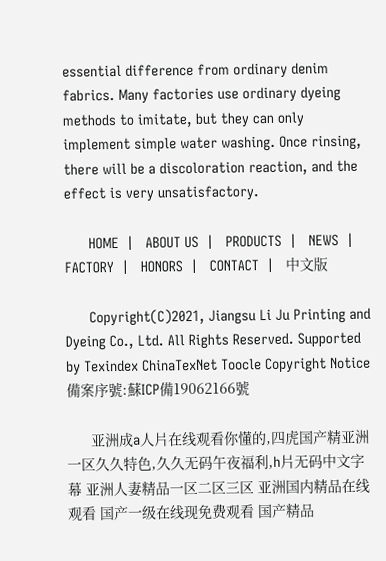essential difference from ordinary denim fabrics. Many factories use ordinary dyeing methods to imitate, but they can only implement simple water washing. Once rinsing, there will be a discoloration reaction, and the effect is very unsatisfactory.

      HOME  |   ABOUT US  |   PRODUCTS  |   NEWS  |   FACTORY  |   HONORS  |   CONTACT  |   中文版

      Copyright(C)2021, Jiangsu Li Ju Printing and Dyeing Co., Ltd. All Rights Reserved. Supported by Texindex ChinaTexNet Toocle Copyright Notice 備案序號:蘇ICP備19062166號

      亚洲成a人片在线观看你懂的,四虎国产精亚洲一区久久特色,久久无码午夜福利,h片无码中文字幕 亚洲人妻精品一区二区三区 亚洲国内精品在线观看 国产一级在线现免费观看 国产精品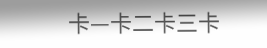卡—卡二卡三卡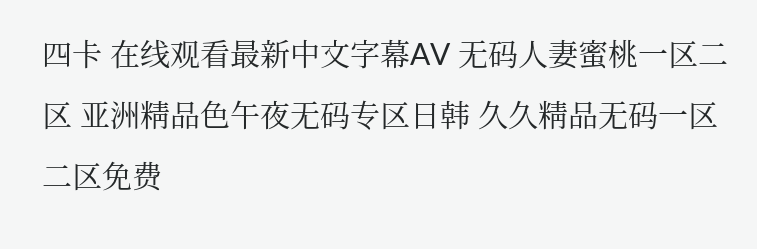四卡 在线观看最新中文字幕AV 无码人妻蜜桃一区二区 亚洲精品色午夜无码专区日韩 久久精品无码一区二区免费